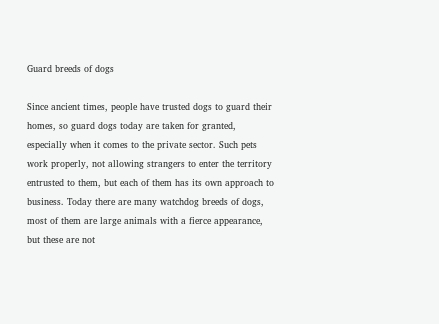Guard breeds of dogs

Since ancient times, people have trusted dogs to guard their homes, so guard dogs today are taken for granted, especially when it comes to the private sector. Such pets work properly, not allowing strangers to enter the territory entrusted to them, but each of them has its own approach to business. Today there are many watchdog breeds of dogs, most of them are large animals with a fierce appearance, but these are not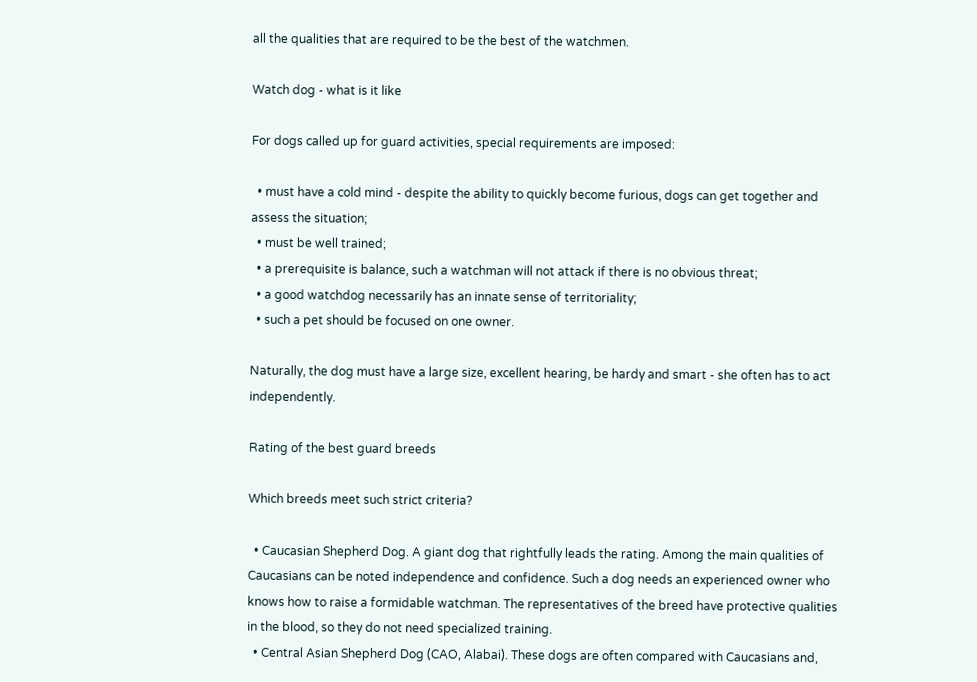all the qualities that are required to be the best of the watchmen.

Watch dog - what is it like

For dogs called up for guard activities, special requirements are imposed:

  • must have a cold mind - despite the ability to quickly become furious, dogs can get together and assess the situation;
  • must be well trained;
  • a prerequisite is balance, such a watchman will not attack if there is no obvious threat;
  • a good watchdog necessarily has an innate sense of territoriality;
  • such a pet should be focused on one owner.

Naturally, the dog must have a large size, excellent hearing, be hardy and smart - she often has to act independently.

Rating of the best guard breeds

Which breeds meet such strict criteria?

  • Caucasian Shepherd Dog. A giant dog that rightfully leads the rating. Among the main qualities of Caucasians can be noted independence and confidence. Such a dog needs an experienced owner who knows how to raise a formidable watchman. The representatives of the breed have protective qualities in the blood, so they do not need specialized training.
  • Central Asian Shepherd Dog (CAO, Alabai). These dogs are often compared with Caucasians and,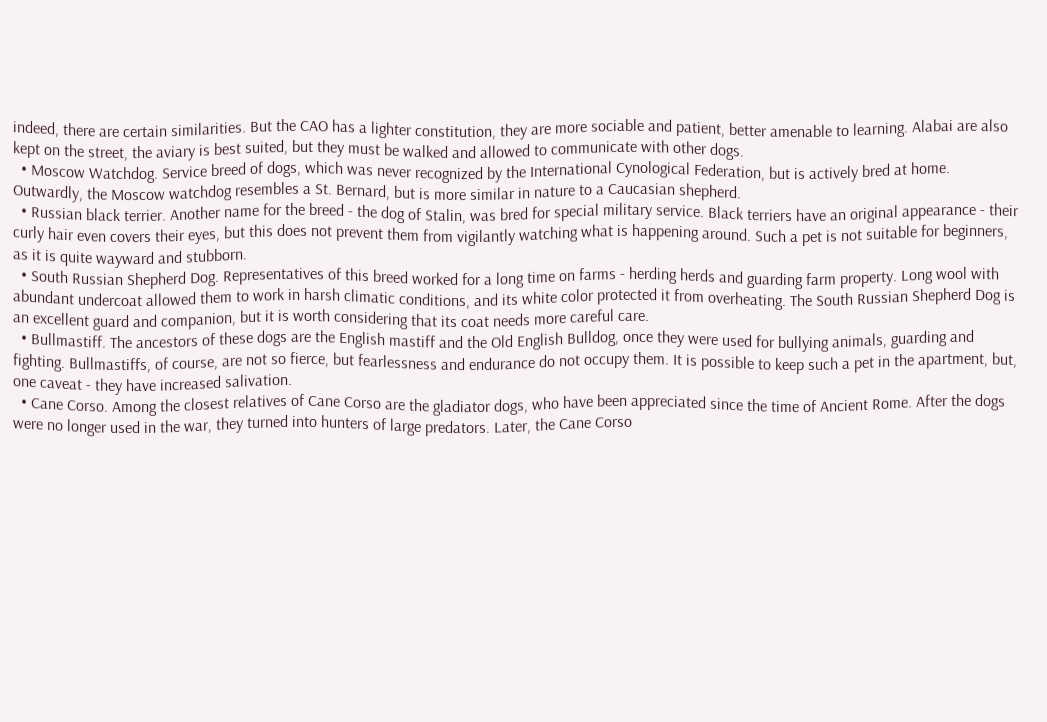indeed, there are certain similarities. But the CAO has a lighter constitution, they are more sociable and patient, better amenable to learning. Alabai are also kept on the street, the aviary is best suited, but they must be walked and allowed to communicate with other dogs.
  • Moscow Watchdog. Service breed of dogs, which was never recognized by the International Cynological Federation, but is actively bred at home. Outwardly, the Moscow watchdog resembles a St. Bernard, but is more similar in nature to a Caucasian shepherd.
  • Russian black terrier. Another name for the breed - the dog of Stalin, was bred for special military service. Black terriers have an original appearance - their curly hair even covers their eyes, but this does not prevent them from vigilantly watching what is happening around. Such a pet is not suitable for beginners, as it is quite wayward and stubborn.
  • South Russian Shepherd Dog. Representatives of this breed worked for a long time on farms - herding herds and guarding farm property. Long wool with abundant undercoat allowed them to work in harsh climatic conditions, and its white color protected it from overheating. The South Russian Shepherd Dog is an excellent guard and companion, but it is worth considering that its coat needs more careful care.
  • Bullmastiff. The ancestors of these dogs are the English mastiff and the Old English Bulldog, once they were used for bullying animals, guarding and fighting. Bullmastiffs, of course, are not so fierce, but fearlessness and endurance do not occupy them. It is possible to keep such a pet in the apartment, but, one caveat - they have increased salivation.
  • Cane Corso. Among the closest relatives of Cane Corso are the gladiator dogs, who have been appreciated since the time of Ancient Rome. After the dogs were no longer used in the war, they turned into hunters of large predators. Later, the Cane Corso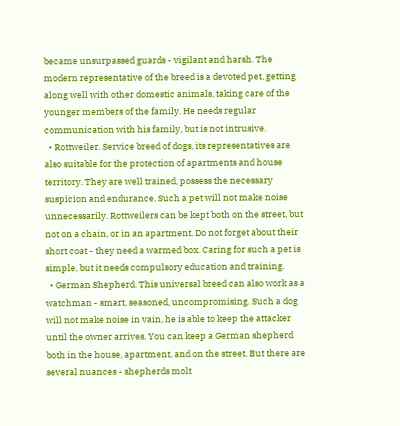became unsurpassed guards - vigilant and harsh. The modern representative of the breed is a devoted pet, getting along well with other domestic animals, taking care of the younger members of the family. He needs regular communication with his family, but is not intrusive.
  • Rottweiler. Service breed of dogs, its representatives are also suitable for the protection of apartments and house territory. They are well trained, possess the necessary suspicion and endurance. Such a pet will not make noise unnecessarily. Rottweilers can be kept both on the street, but not on a chain, or in an apartment. Do not forget about their short coat - they need a warmed box. Caring for such a pet is simple, but it needs compulsory education and training.
  • German Shepherd. This universal breed can also work as a watchman - smart, seasoned, uncompromising. Such a dog will not make noise in vain, he is able to keep the attacker until the owner arrives. You can keep a German shepherd both in the house, apartment, and on the street. But there are several nuances - shepherds molt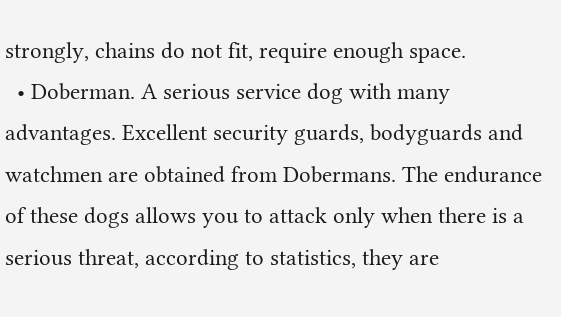strongly, chains do not fit, require enough space.
  • Doberman. A serious service dog with many advantages. Excellent security guards, bodyguards and watchmen are obtained from Dobermans. The endurance of these dogs allows you to attack only when there is a serious threat, according to statistics, they are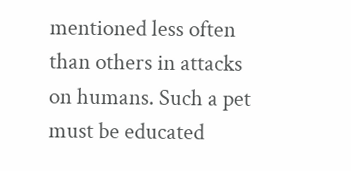mentioned less often than others in attacks on humans. Such a pet must be educated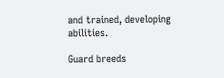and trained, developing abilities.

Guard breeds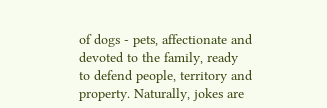of dogs - pets, affectionate and devoted to the family, ready to defend people, territory and property. Naturally, jokes are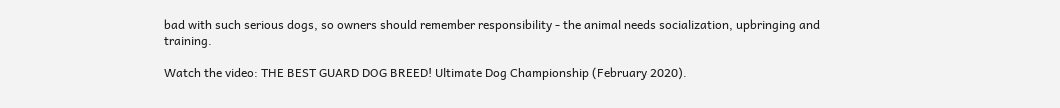bad with such serious dogs, so owners should remember responsibility - the animal needs socialization, upbringing and training.

Watch the video: THE BEST GUARD DOG BREED! Ultimate Dog Championship (February 2020).